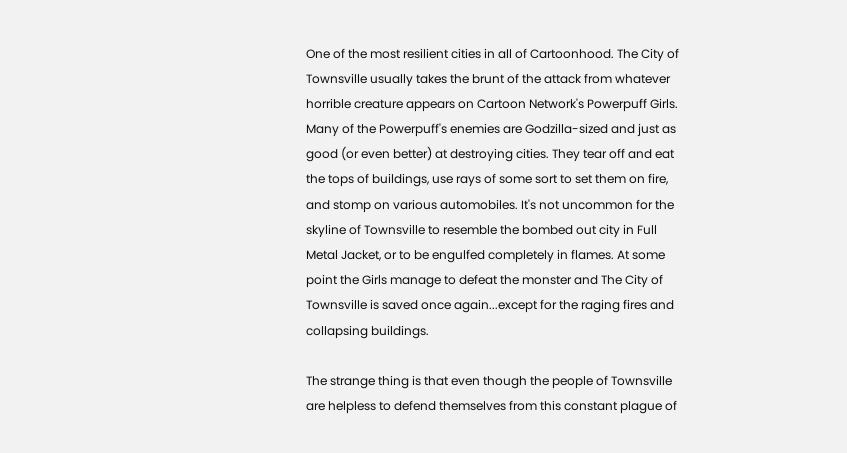One of the most resilient cities in all of Cartoonhood. The City of Townsville usually takes the brunt of the attack from whatever horrible creature appears on Cartoon Network's Powerpuff Girls. Many of the Powerpuff's enemies are Godzilla-sized and just as good (or even better) at destroying cities. They tear off and eat the tops of buildings, use rays of some sort to set them on fire, and stomp on various automobiles. It's not uncommon for the skyline of Townsville to resemble the bombed out city in Full Metal Jacket, or to be engulfed completely in flames. At some point the Girls manage to defeat the monster and The City of Townsville is saved once again...except for the raging fires and collapsing buildings.

The strange thing is that even though the people of Townsville are helpless to defend themselves from this constant plague of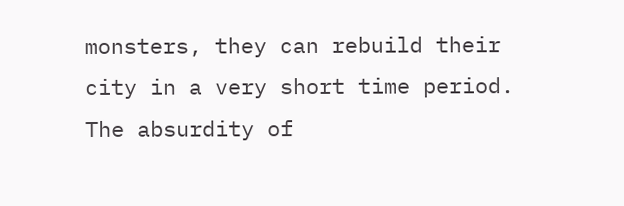monsters, they can rebuild their city in a very short time period. The absurdity of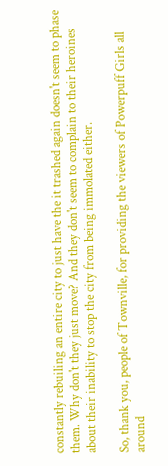constantly rebuiling an entire city to just have the it trashed again doesn't seem to phase them. Why don't they just move? And they don't seem to complain to their heroines about their inability to stop the city from being immolated either.

So, thank you, people of Townville, for providing the viewers of Powerpuff Girls all around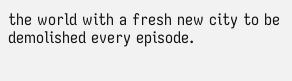the world with a fresh new city to be demolished every episode.